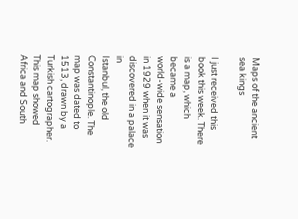Maps of the ancient sea kings

I just received this book this week. There is a map, which became a
world-wide sensation in 1929 when it was discovered in a palace in
Istanbul, the old Constantinople. The map was dated to 1513, drawn by a
Turkish cartographer. This map showed Africa and South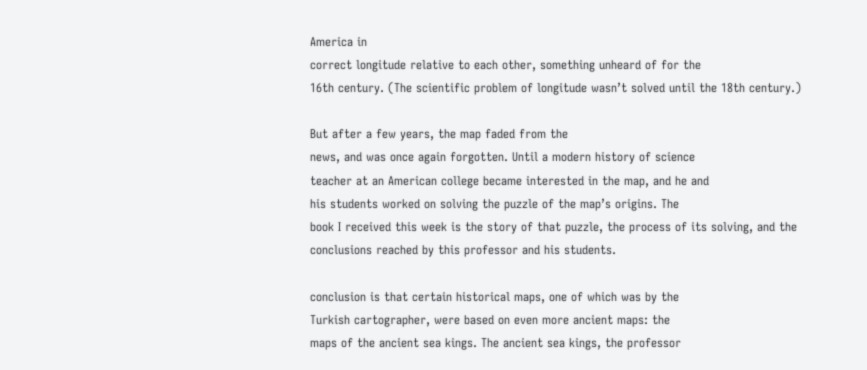America in
correct longitude relative to each other, something unheard of for the
16th century. (The scientific problem of longitude wasn’t solved until the 18th century.)

But after a few years, the map faded from the
news, and was once again forgotten. Until a modern history of science
teacher at an American college became interested in the map, and he and
his students worked on solving the puzzle of the map’s origins. The
book I received this week is the story of that puzzle, the process of its solving, and the
conclusions reached by this professor and his students.

conclusion is that certain historical maps, one of which was by the
Turkish cartographer, were based on even more ancient maps: the
maps of the ancient sea kings. The ancient sea kings, the professor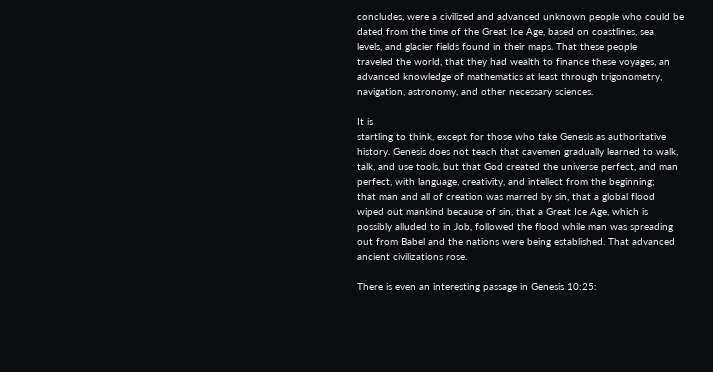concludes, were a civilized and advanced unknown people who could be
dated from the time of the Great Ice Age, based on coastlines, sea
levels, and glacier fields found in their maps. That these people
traveled the world, that they had wealth to finance these voyages, an
advanced knowledge of mathematics at least through trigonometry,
navigation, astronomy, and other necessary sciences.

It is
startling to think, except for those who take Genesis as authoritative
history. Genesis does not teach that cavemen gradually learned to walk,
talk, and use tools, but that God created the universe perfect, and man
perfect, with language, creativity, and intellect from the beginning;
that man and all of creation was marred by sin, that a global flood
wiped out mankind because of sin, that a Great Ice Age, which is
possibly alluded to in Job, followed the flood while man was spreading
out from Babel and the nations were being established. That advanced
ancient civilizations rose.

There is even an interesting passage in Genesis 10:25: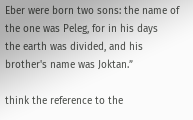Eber were born two sons: the name of the one was Peleg, for in his days
the earth was divided, and his brother's name was Joktan.”

think the reference to the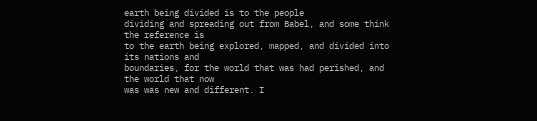earth being divided is to the people
dividing and spreading out from Babel, and some think the reference is
to the earth being explored, mapped, and divided into its nations and
boundaries, for the world that was had perished, and the world that now
was was new and different. I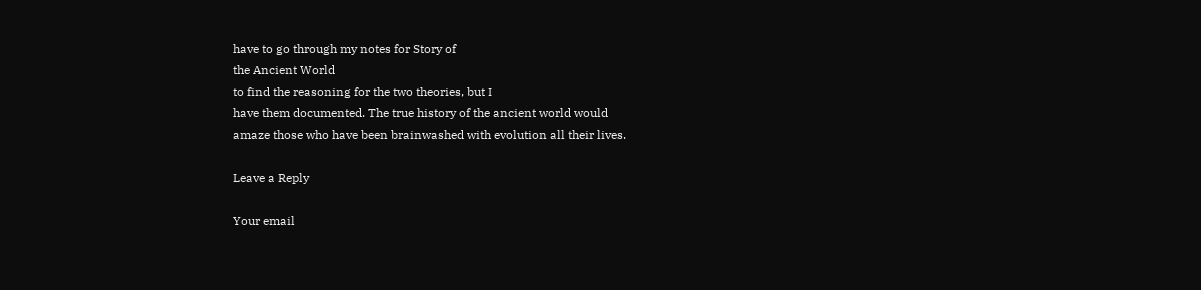have to go through my notes for Story of
the Ancient World
to find the reasoning for the two theories, but I
have them documented. The true history of the ancient world would
amaze those who have been brainwashed with evolution all their lives.

Leave a Reply

Your email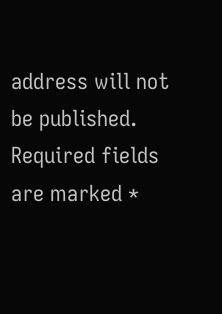address will not be published. Required fields are marked *